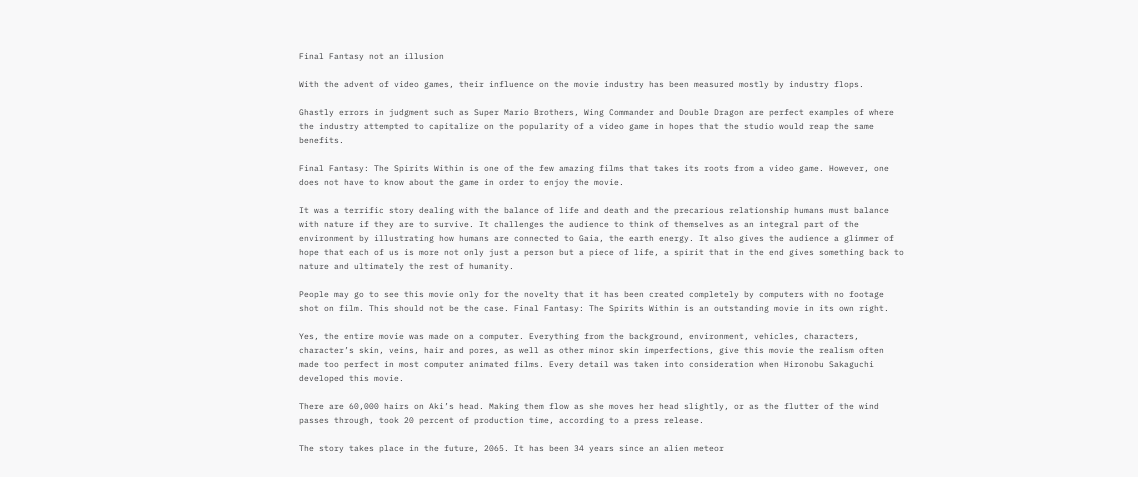Final Fantasy not an illusion

With the advent of video games, their influence on the movie industry has been measured mostly by industry flops.

Ghastly errors in judgment such as Super Mario Brothers, Wing Commander and Double Dragon are perfect examples of where the industry attempted to capitalize on the popularity of a video game in hopes that the studio would reap the same benefits.

Final Fantasy: The Spirits Within is one of the few amazing films that takes its roots from a video game. However, one does not have to know about the game in order to enjoy the movie.

It was a terrific story dealing with the balance of life and death and the precarious relationship humans must balance with nature if they are to survive. It challenges the audience to think of themselves as an integral part of the environment by illustrating how humans are connected to Gaia, the earth energy. It also gives the audience a glimmer of hope that each of us is more not only just a person but a piece of life, a spirit that in the end gives something back to nature and ultimately the rest of humanity.

People may go to see this movie only for the novelty that it has been created completely by computers with no footage shot on film. This should not be the case. Final Fantasy: The Spirits Within is an outstanding movie in its own right.

Yes, the entire movie was made on a computer. Everything from the background, environment, vehicles, characters, character’s skin, veins, hair and pores, as well as other minor skin imperfections, give this movie the realism often made too perfect in most computer animated films. Every detail was taken into consideration when Hironobu Sakaguchi developed this movie.

There are 60,000 hairs on Aki’s head. Making them flow as she moves her head slightly, or as the flutter of the wind passes through, took 20 percent of production time, according to a press release.

The story takes place in the future, 2065. It has been 34 years since an alien meteor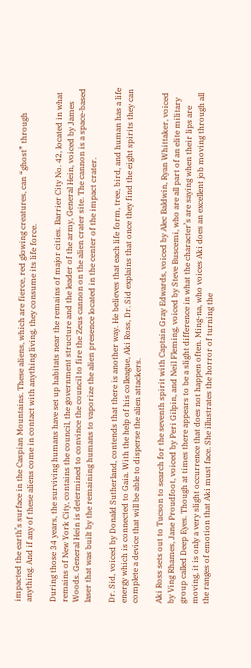impacted the earth’s surface in the Caspian Mountains. These aliens, which are fierce, red glowing creatures, can “ghost” through anything. And if any of these aliens come in contact with anything living, they consume its life force.

During those 34 years, the surviving humans have set up habitats near the remains of major cities. Barrier City No. 42, located in what remains of New York City, contains the council, the government structure and the leader of the army, General Hein, voiced by James Woods. General Hein is determined to convince the council to fire the Zeus cannon on the alien crater site. The cannon is a space-based laser that was built by the remaining humans to vaporize the alien presence located in the center of the impact crater.

Dr. Sid, voiced by Donald Sutherland, contends that there is another way. He believes that each life form, tree, bird, and human has a life energy which is connected to Gaia. With the help of his colleague, Aki Ross, Dr. Sid explains that once they find the eight spirits they can complete a device that will be able to disperse the alien attackers.

Aki Ross sets out to Tucson to search for the seventh spirit with Captain Gray Edwards, voiced by Alec Baldwin, Ryan Whittaker, voiced by Ving Rhames, Jane Proudfoot, voiced by Peri Gilpin, and Neil Fleming, voiced by Steve Buscemi, who are all part of an elite military group called Deep Eyes. Though at times there appears to be a slight difference in what the character’s are saying when their lips are moving, it is only a very slight occurrence that does not happen often. Ming-na, who voices Aki does an excellent job moving through all the ranges of emotion that Aki must face. She illustrates the horror of turning the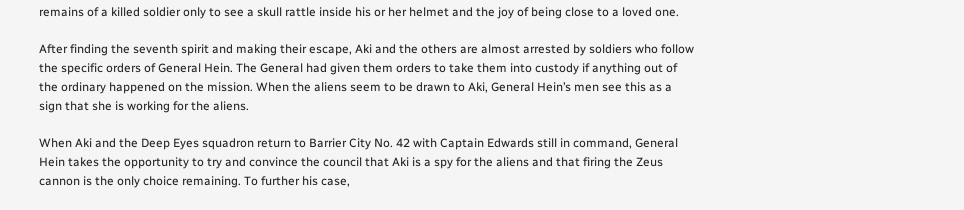remains of a killed soldier only to see a skull rattle inside his or her helmet and the joy of being close to a loved one.

After finding the seventh spirit and making their escape, Aki and the others are almost arrested by soldiers who follow the specific orders of General Hein. The General had given them orders to take them into custody if anything out of the ordinary happened on the mission. When the aliens seem to be drawn to Aki, General Hein’s men see this as a sign that she is working for the aliens.

When Aki and the Deep Eyes squadron return to Barrier City No. 42 with Captain Edwards still in command, General Hein takes the opportunity to try and convince the council that Aki is a spy for the aliens and that firing the Zeus cannon is the only choice remaining. To further his case,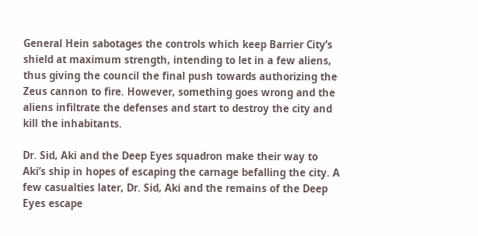General Hein sabotages the controls which keep Barrier City’s shield at maximum strength, intending to let in a few aliens, thus giving the council the final push towards authorizing the Zeus cannon to fire. However, something goes wrong and the aliens infiltrate the defenses and start to destroy the city and kill the inhabitants.

Dr. Sid, Aki and the Deep Eyes squadron make their way to Aki’s ship in hopes of escaping the carnage befalling the city. A few casualties later, Dr. Sid, Aki and the remains of the Deep Eyes escape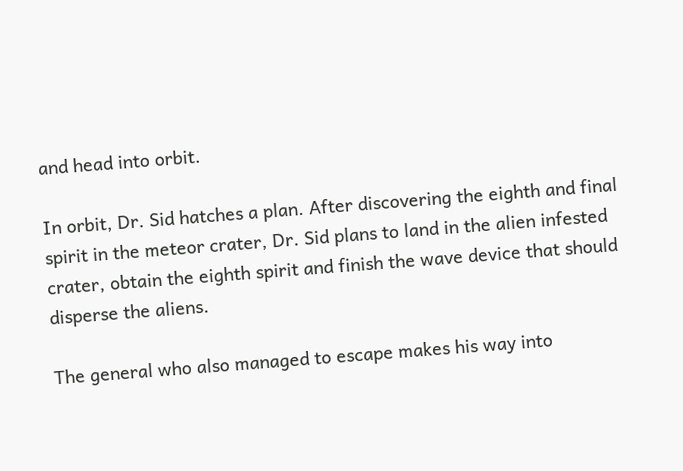and head into orbit.

In orbit, Dr. Sid hatches a plan. After discovering the eighth and final spirit in the meteor crater, Dr. Sid plans to land in the alien infested crater, obtain the eighth spirit and finish the wave device that should disperse the aliens.

The general who also managed to escape makes his way into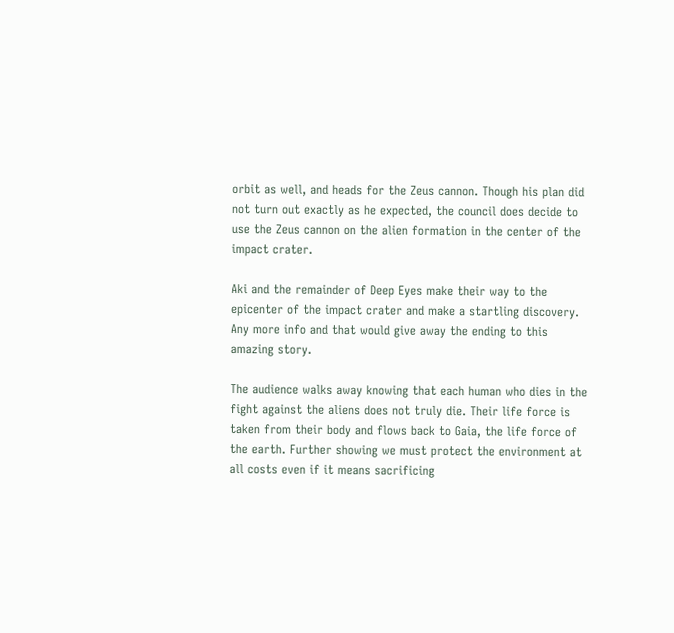orbit as well, and heads for the Zeus cannon. Though his plan did not turn out exactly as he expected, the council does decide to use the Zeus cannon on the alien formation in the center of the impact crater.

Aki and the remainder of Deep Eyes make their way to the epicenter of the impact crater and make a startling discovery. Any more info and that would give away the ending to this amazing story.

The audience walks away knowing that each human who dies in the fight against the aliens does not truly die. Their life force is taken from their body and flows back to Gaia, the life force of the earth. Further showing we must protect the environment at all costs even if it means sacrificing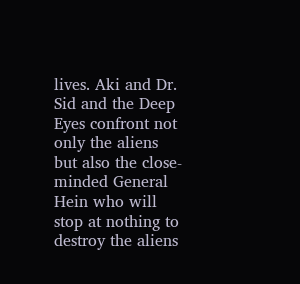lives. Aki and Dr. Sid and the Deep Eyes confront not only the aliens but also the close-minded General Hein who will stop at nothing to destroy the aliens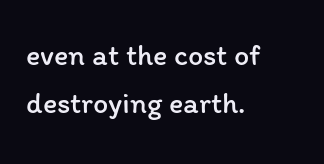even at the cost of destroying earth.